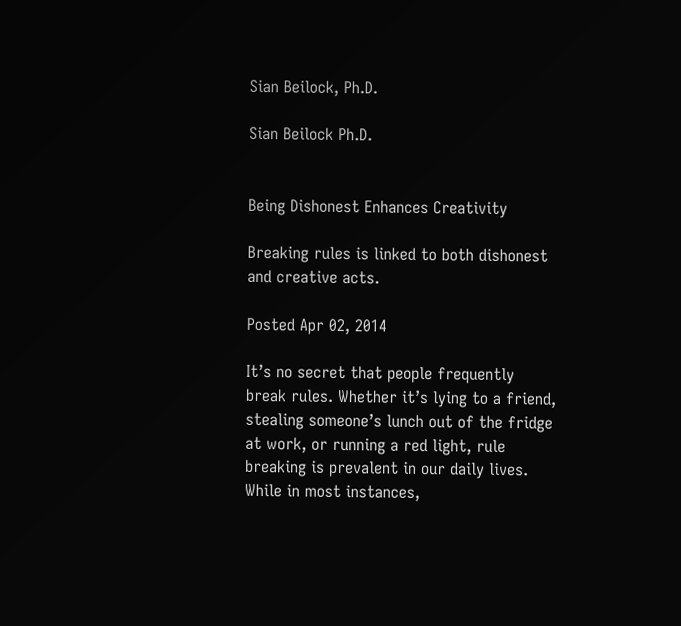Sian Beilock, Ph.D.

Sian Beilock Ph.D.


Being Dishonest Enhances Creativity

Breaking rules is linked to both dishonest and creative acts.

Posted Apr 02, 2014

It’s no secret that people frequently break rules. Whether it’s lying to a friend, stealing someone’s lunch out of the fridge at work, or running a red light, rule breaking is prevalent in our daily lives. While in most instances,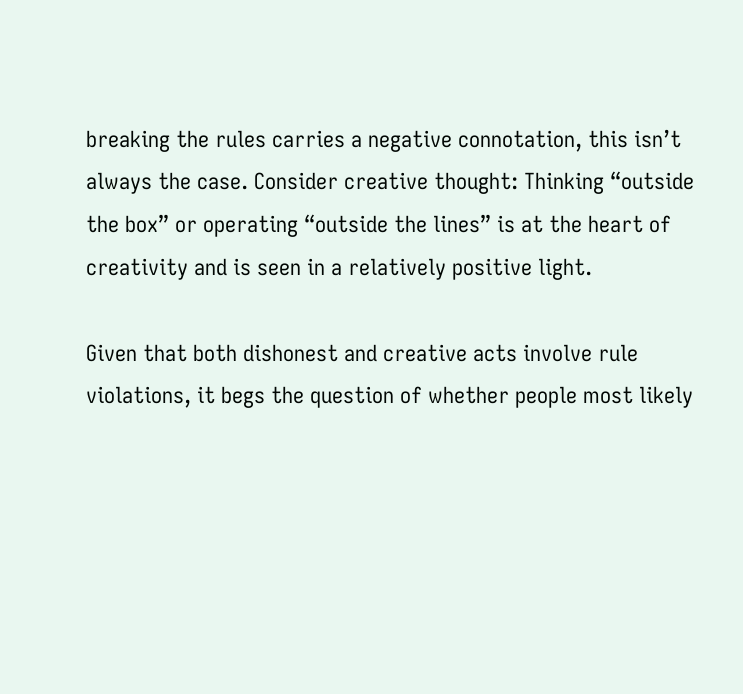breaking the rules carries a negative connotation, this isn’t always the case. Consider creative thought: Thinking “outside the box” or operating “outside the lines” is at the heart of creativity and is seen in a relatively positive light.

Given that both dishonest and creative acts involve rule violations, it begs the question of whether people most likely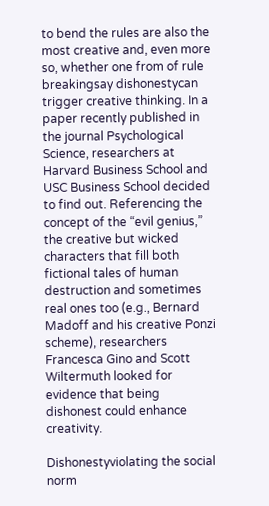to bend the rules are also the most creative and, even more so, whether one from of rule breakingsay dishonestycan trigger creative thinking. In a paper recently published in the journal Psychological Science, researchers at Harvard Business School and USC Business School decided to find out. Referencing the concept of the “evil genius,” the creative but wicked characters that fill both fictional tales of human destruction and sometimes real ones too (e.g., Bernard Madoff and his creative Ponzi scheme), researchers Francesca Gino and Scott Wiltermuth looked for evidence that being dishonest could enhance creativity.

Dishonestyviolating the social norm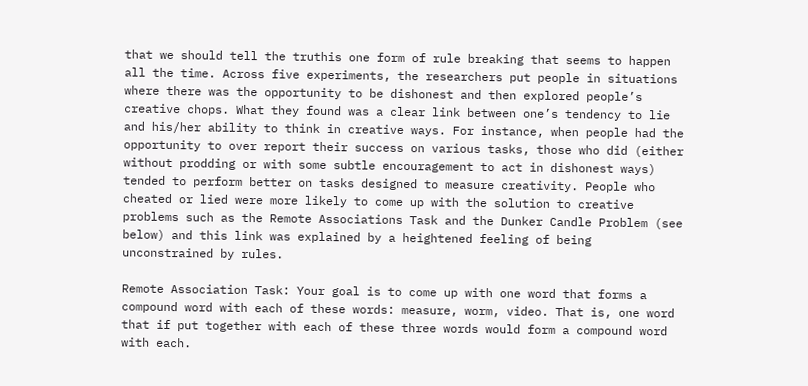that we should tell the truthis one form of rule breaking that seems to happen all the time. Across five experiments, the researchers put people in situations where there was the opportunity to be dishonest and then explored people’s creative chops. What they found was a clear link between one’s tendency to lie and his/her ability to think in creative ways. For instance, when people had the opportunity to over report their success on various tasks, those who did (either without prodding or with some subtle encouragement to act in dishonest ways) tended to perform better on tasks designed to measure creativity. People who cheated or lied were more likely to come up with the solution to creative problems such as the Remote Associations Task and the Dunker Candle Problem (see below) and this link was explained by a heightened feeling of being unconstrained by rules.

Remote Association Task: Your goal is to come up with one word that forms a compound word with each of these words: measure, worm, video. That is, one word that if put together with each of these three words would form a compound word with each.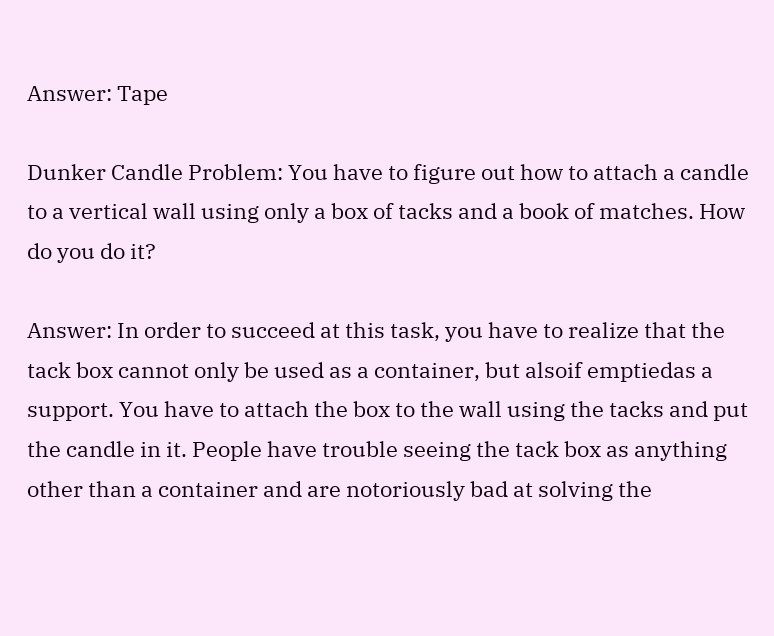Answer: Tape

Dunker Candle Problem: You have to figure out how to attach a candle to a vertical wall using only a box of tacks and a book of matches. How do you do it?

Answer: In order to succeed at this task, you have to realize that the tack box cannot only be used as a container, but alsoif emptiedas a support. You have to attach the box to the wall using the tacks and put the candle in it. People have trouble seeing the tack box as anything other than a container and are notoriously bad at solving the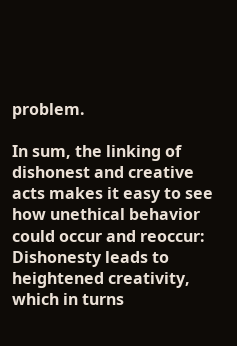problem.

In sum, the linking of dishonest and creative acts makes it easy to see how unethical behavior could occur and reoccur: Dishonesty leads to heightened creativity, which in turns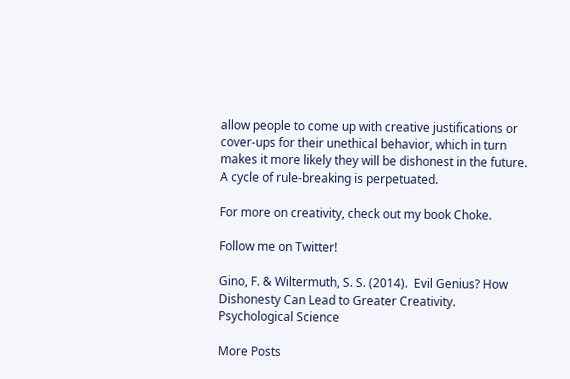allow people to come up with creative justifications or cover-ups for their unethical behavior, which in turn makes it more likely they will be dishonest in the future. A cycle of rule-breaking is perpetuated.

For more on creativity, check out my book Choke.

Follow me on Twitter!

Gino, F. & Wiltermuth, S. S. (2014).  Evil Genius? How Dishonesty Can Lead to Greater Creativity. Psychological Science

More Posts